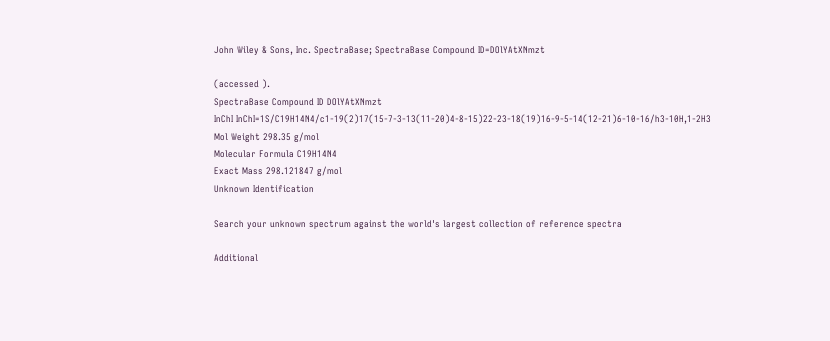John Wiley & Sons, Inc. SpectraBase; SpectraBase Compound ID=DOlYAtXNmzt

(accessed ).
SpectraBase Compound ID DOlYAtXNmzt
InChI InChI=1S/C19H14N4/c1-19(2)17(15-7-3-13(11-20)4-8-15)22-23-18(19)16-9-5-14(12-21)6-10-16/h3-10H,1-2H3
Mol Weight 298.35 g/mol
Molecular Formula C19H14N4
Exact Mass 298.121847 g/mol
Unknown Identification

Search your unknown spectrum against the world's largest collection of reference spectra

Additional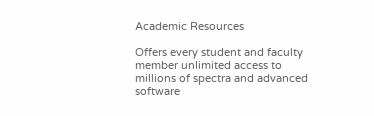Academic Resources

Offers every student and faculty member unlimited access to millions of spectra and advanced software